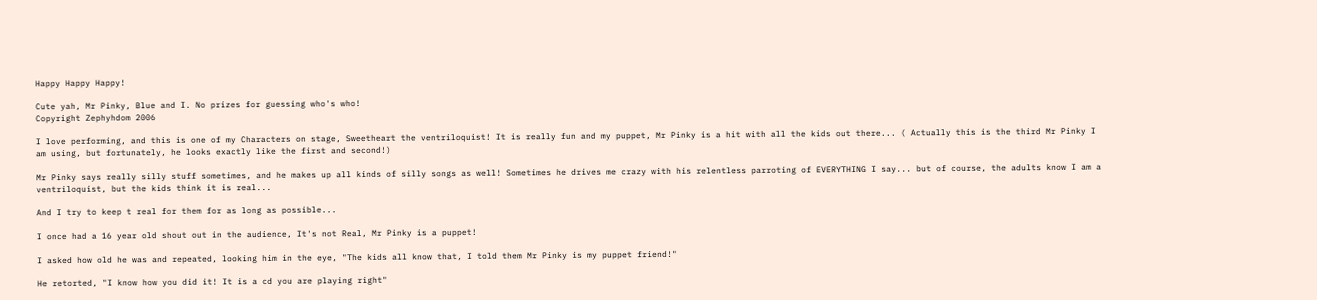Happy Happy Happy!

Cute yah, Mr Pinky, Blue and I. No prizes for guessing who's who!
Copyright Zephyhdom 2006

I love performing, and this is one of my Characters on stage, Sweetheart the ventriloquist! It is really fun and my puppet, Mr Pinky is a hit with all the kids out there... ( Actually this is the third Mr Pinky I am using, but fortunately, he looks exactly like the first and second!)

Mr Pinky says really silly stuff sometimes, and he makes up all kinds of silly songs as well! Sometimes he drives me crazy with his relentless parroting of EVERYTHING I say... but of course, the adults know I am a ventriloquist, but the kids think it is real...

And I try to keep t real for them for as long as possible...

I once had a 16 year old shout out in the audience, It's not Real, Mr Pinky is a puppet!

I asked how old he was and repeated, looking him in the eye, "The kids all know that, I told them Mr Pinky is my puppet friend!"

He retorted, "I know how you did it! It is a cd you are playing right"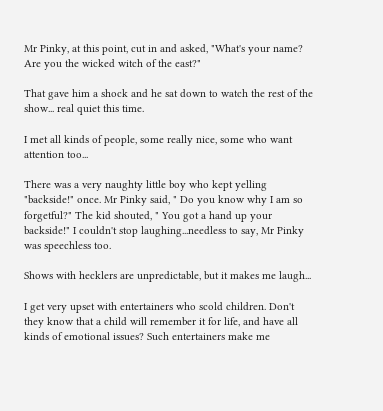Mr Pinky, at this point, cut in and asked, "What's your name? Are you the wicked witch of the east?"

That gave him a shock and he sat down to watch the rest of the show... real quiet this time.

I met all kinds of people, some really nice, some who want attention too...

There was a very naughty little boy who kept yelling "backside!" once. Mr Pinky said, " Do you know why I am so forgetful?" The kid shouted, " You got a hand up your backside!" I couldn't stop laughing...needless to say, Mr Pinky was speechless too.

Shows with hecklers are unpredictable, but it makes me laugh...

I get very upset with entertainers who scold children. Don't they know that a child will remember it for life, and have all kinds of emotional issues? Such entertainers make me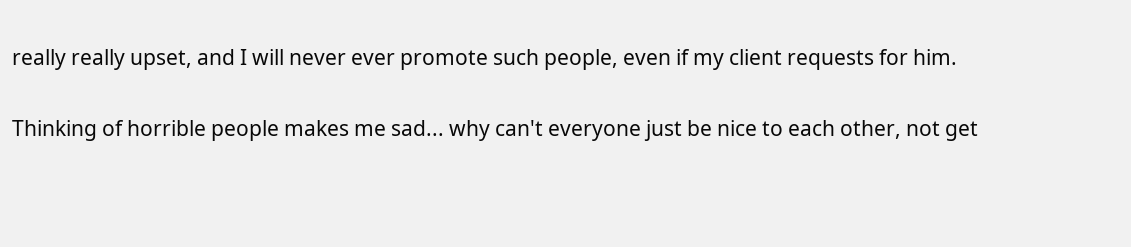really really upset, and I will never ever promote such people, even if my client requests for him.

Thinking of horrible people makes me sad... why can't everyone just be nice to each other, not get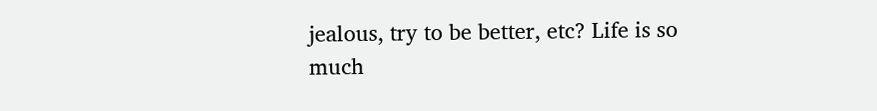jealous, try to be better, etc? Life is so much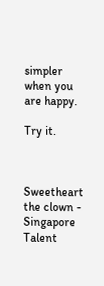simpler when you are happy.

Try it.



Sweetheart the clown - Singapore Talent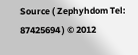Source ( Zephyhdom Tel: 87425694 ) © 2012